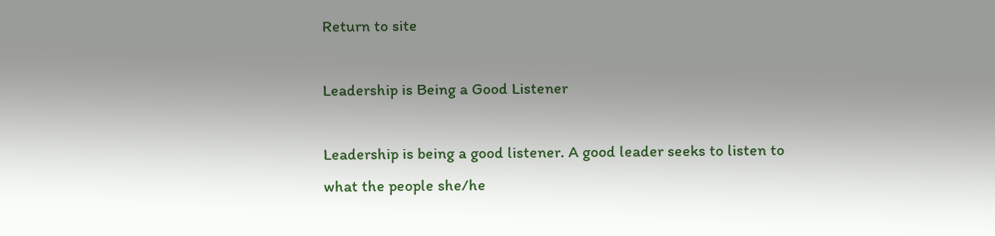Return to site

Leadership is Being a Good Listener

Leadership is being a good listener. A good leader seeks to listen to what the people she/he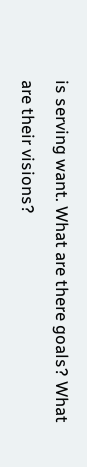is serving want. What are there goals? What are their visions?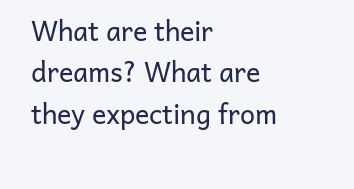What are their dreams? What are they expecting from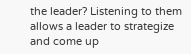the leader? Listening to them allows a leader to strategize and come up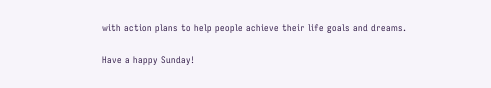with action plans to help people achieve their life goals and dreams.

Have a happy Sunday!